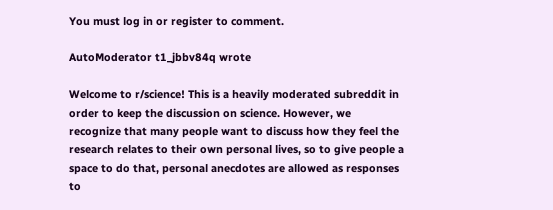You must log in or register to comment.

AutoModerator t1_jbbv84q wrote

Welcome to r/science! This is a heavily moderated subreddit in order to keep the discussion on science. However, we recognize that many people want to discuss how they feel the research relates to their own personal lives, so to give people a space to do that, personal anecdotes are allowed as responses to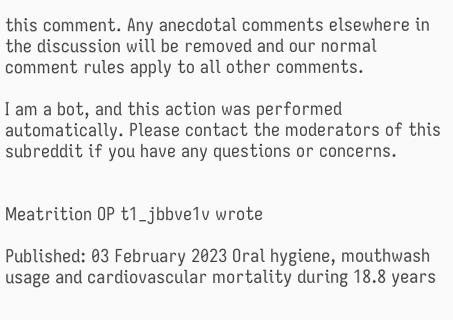this comment. Any anecdotal comments elsewhere in the discussion will be removed and our normal comment rules apply to all other comments.

I am a bot, and this action was performed automatically. Please contact the moderators of this subreddit if you have any questions or concerns.


Meatrition OP t1_jbbve1v wrote

Published: 03 February 2023 Oral hygiene, mouthwash usage and cardiovascular mortality during 18.8 years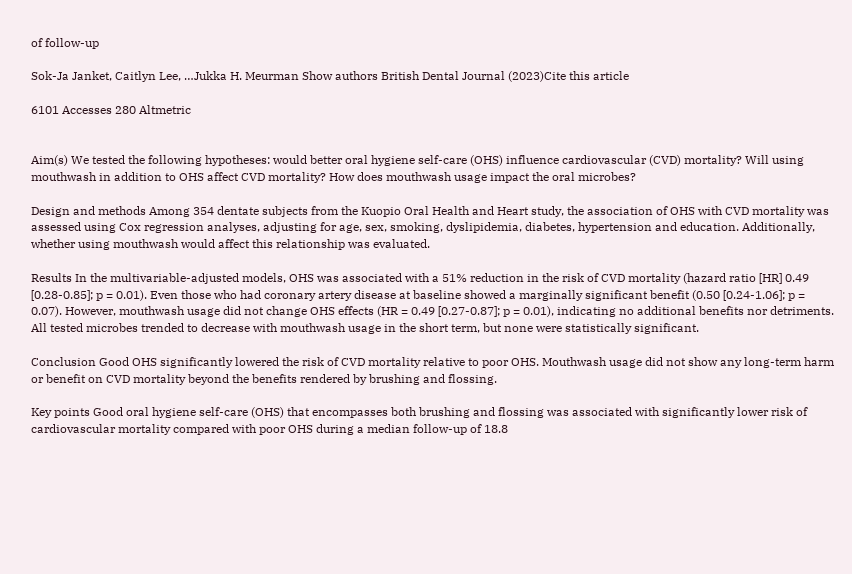of follow-up

Sok-Ja Janket, Caitlyn Lee, …Jukka H. Meurman Show authors British Dental Journal (2023)Cite this article

6101 Accesses 280 Altmetric


Aim(s) We tested the following hypotheses: would better oral hygiene self-care (OHS) influence cardiovascular (CVD) mortality? Will using mouthwash in addition to OHS affect CVD mortality? How does mouthwash usage impact the oral microbes?

Design and methods Among 354 dentate subjects from the Kuopio Oral Health and Heart study, the association of OHS with CVD mortality was assessed using Cox regression analyses, adjusting for age, sex, smoking, dyslipidemia, diabetes, hypertension and education. Additionally, whether using mouthwash would affect this relationship was evaluated.

Results In the multivariable-adjusted models, OHS was associated with a 51% reduction in the risk of CVD mortality (hazard ratio [HR] 0.49 [0.28-0.85]; p = 0.01). Even those who had coronary artery disease at baseline showed a marginally significant benefit (0.50 [0.24-1.06]; p = 0.07). However, mouthwash usage did not change OHS effects (HR = 0.49 [0.27-0.87]; p = 0.01), indicating no additional benefits nor detriments. All tested microbes trended to decrease with mouthwash usage in the short term, but none were statistically significant.

Conclusion Good OHS significantly lowered the risk of CVD mortality relative to poor OHS. Mouthwash usage did not show any long-term harm or benefit on CVD mortality beyond the benefits rendered by brushing and flossing.

Key points Good oral hygiene self-care (OHS) that encompasses both brushing and flossing was associated with significantly lower risk of cardiovascular mortality compared with poor OHS during a median follow-up of 18.8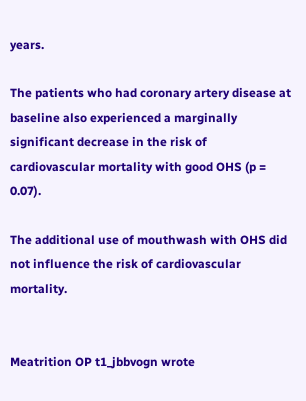years.

The patients who had coronary artery disease at baseline also experienced a marginally significant decrease in the risk of cardiovascular mortality with good OHS (p = 0.07).

The additional use of mouthwash with OHS did not influence the risk of cardiovascular mortality.


Meatrition OP t1_jbbvogn wrote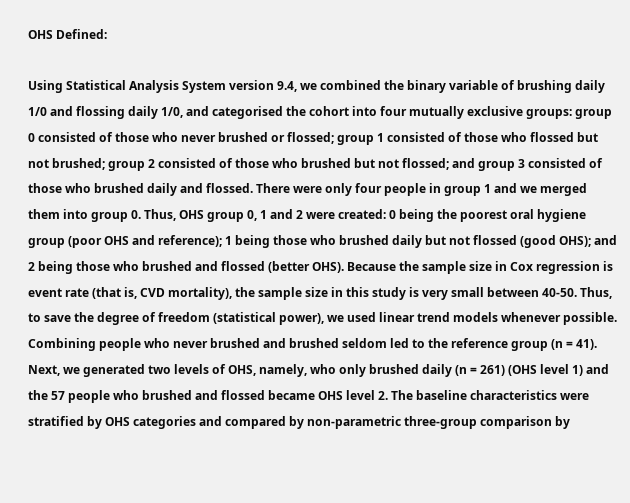OHS Defined:

Using Statistical Analysis System version 9.4, we combined the binary variable of brushing daily 1/0 and flossing daily 1/0, and categorised the cohort into four mutually exclusive groups: group 0 consisted of those who never brushed or flossed; group 1 consisted of those who flossed but not brushed; group 2 consisted of those who brushed but not flossed; and group 3 consisted of those who brushed daily and flossed. There were only four people in group 1 and we merged them into group 0. Thus, OHS group 0, 1 and 2 were created: 0 being the poorest oral hygiene group (poor OHS and reference); 1 being those who brushed daily but not flossed (good OHS); and 2 being those who brushed and flossed (better OHS). Because the sample size in Cox regression is event rate (that is, CVD mortality), the sample size in this study is very small between 40-50. Thus, to save the degree of freedom (statistical power), we used linear trend models whenever possible. Combining people who never brushed and brushed seldom led to the reference group (n = 41). Next, we generated two levels of OHS, namely, who only brushed daily (n = 261) (OHS level 1) and the 57 people who brushed and flossed became OHS level 2. The baseline characteristics were stratified by OHS categories and compared by non-parametric three-group comparison by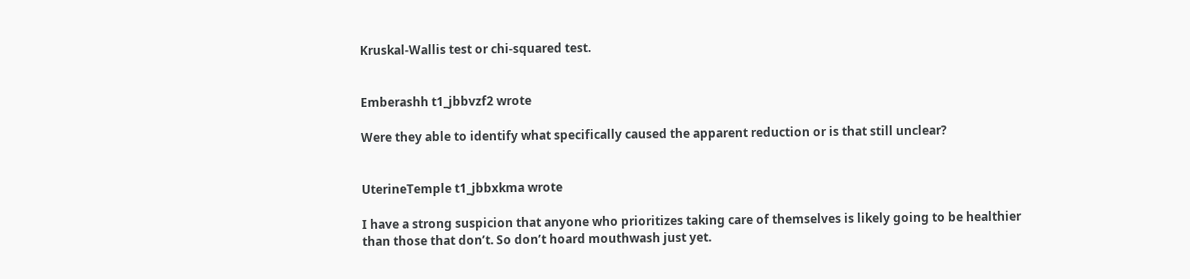Kruskal-Wallis test or chi-squared test.


Emberashh t1_jbbvzf2 wrote

Were they able to identify what specifically caused the apparent reduction or is that still unclear?


UterineTemple t1_jbbxkma wrote

I have a strong suspicion that anyone who prioritizes taking care of themselves is likely going to be healthier than those that don’t. So don’t hoard mouthwash just yet.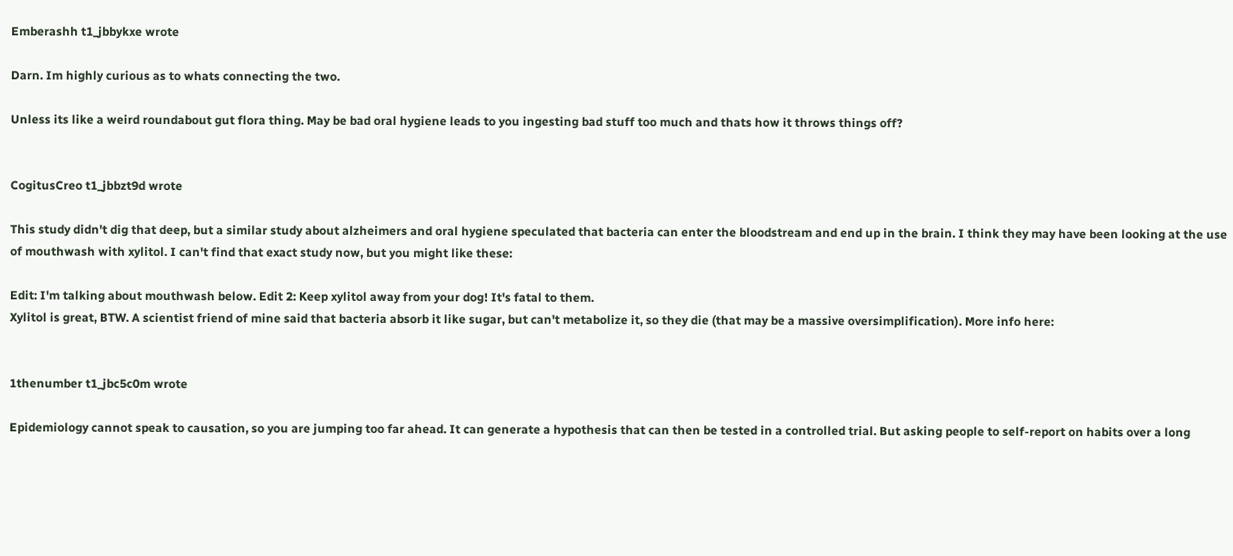Emberashh t1_jbbykxe wrote

Darn. Im highly curious as to whats connecting the two.

Unless its like a weird roundabout gut flora thing. May be bad oral hygiene leads to you ingesting bad stuff too much and thats how it throws things off?


CogitusCreo t1_jbbzt9d wrote

This study didn't dig that deep, but a similar study about alzheimers and oral hygiene speculated that bacteria can enter the bloodstream and end up in the brain. I think they may have been looking at the use of mouthwash with xylitol. I can't find that exact study now, but you might like these:

Edit: I'm talking about mouthwash below. Edit 2: Keep xylitol away from your dog! It's fatal to them.
Xylitol is great, BTW. A scientist friend of mine said that bacteria absorb it like sugar, but can't metabolize it, so they die (that may be a massive oversimplification). More info here:


1thenumber t1_jbc5c0m wrote

Epidemiology cannot speak to causation, so you are jumping too far ahead. It can generate a hypothesis that can then be tested in a controlled trial. But asking people to self-report on habits over a long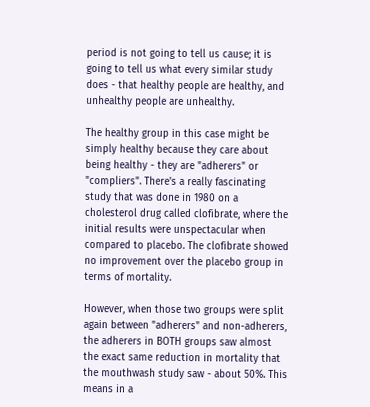period is not going to tell us cause; it is going to tell us what every similar study does - that healthy people are healthy, and unhealthy people are unhealthy.

The healthy group in this case might be simply healthy because they care about being healthy - they are "adherers" or "compliers". There's a really fascinating study that was done in 1980 on a cholesterol drug called clofibrate, where the initial results were unspectacular when compared to placebo. The clofibrate showed no improvement over the placebo group in terms of mortality.

However, when those two groups were split again between "adherers" and non-adherers, the adherers in BOTH groups saw almost the exact same reduction in mortality that the mouthwash study saw - about 50%. This means in a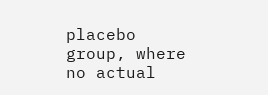placebo group, where no actual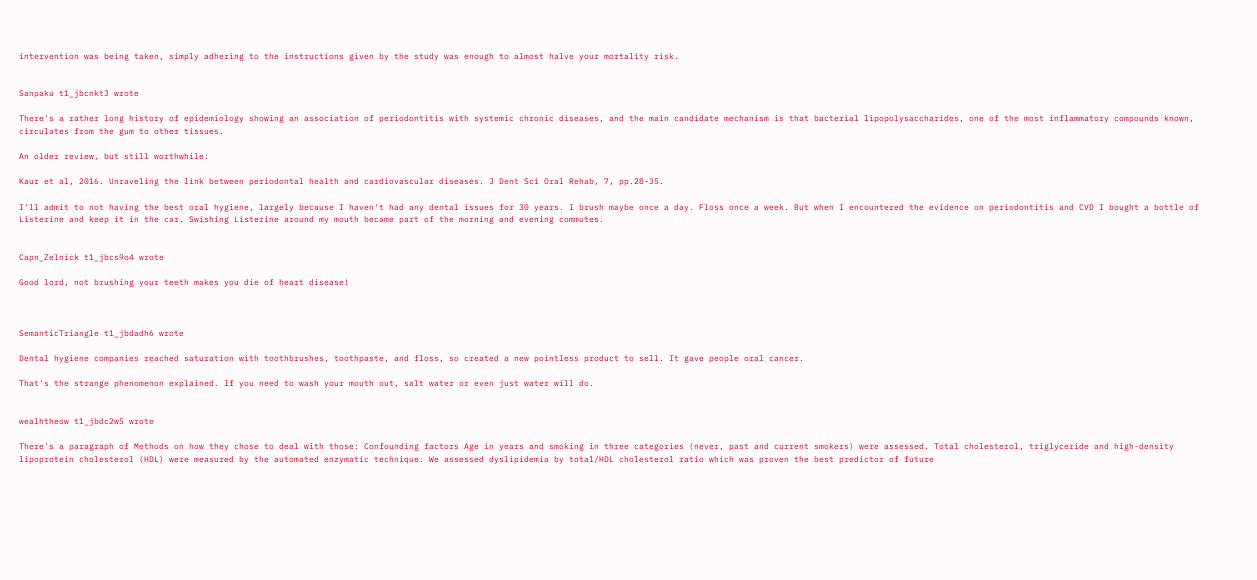intervention was being taken, simply adhering to the instructions given by the study was enough to almost halve your mortality risk.


Sanpaku t1_jbcnkt3 wrote

There's a rather long history of epidemiology showing an association of periodontitis with systemic chronic diseases, and the main candidate mechanism is that bacterial lipopolysaccharides, one of the most inflammatory compounds known, circulates from the gum to other tissues.

An older review, but still worthwhile:

Kaur et al, 2016. Unraveling the link between periodontal health and cardiovascular diseases. J Dent Sci Oral Rehab, 7, pp.28-35.

I'll admit to not having the best oral hygiene, largely because I haven't had any dental issues for 30 years. I brush maybe once a day. Floss once a week. But when I encountered the evidence on periodontitis and CVD I bought a bottle of Listerine and keep it in the car. Swishing Listerine around my mouth became part of the morning and evening commutes.


Capn_Zelnick t1_jbcs9o4 wrote

Good lord, not brushing your teeth makes you die of heart disease!



SemanticTriangle t1_jbdadh6 wrote

Dental hygiene companies reached saturation with toothbrushes, toothpaste, and floss, so created a new pointless product to sell. It gave people oral cancer.

That's the strange phenomenon explained. If you need to wash your mouth out, salt water or even just water will do.


wealhtheow t1_jbdc2w5 wrote

There's a paragraph of Methods on how they chose to deal with those: Confounding factors Age in years and smoking in three categories (never, past and current smokers) were assessed. Total cholesterol, triglyceride and high-density lipoprotein cholesterol (HDL) were measured by the automated enzymatic technique. We assessed dyslipidemia by total/HDL cholesterol ratio which was proven the best predictor of future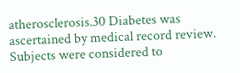atherosclerosis.30 Diabetes was ascertained by medical record review. Subjects were considered to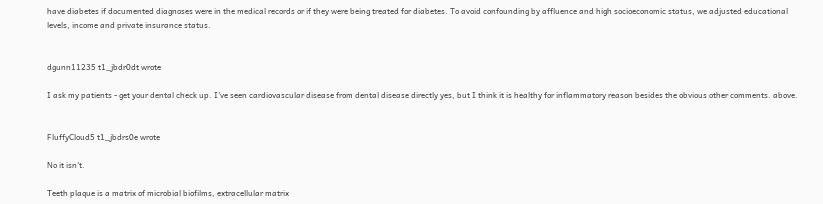have diabetes if documented diagnoses were in the medical records or if they were being treated for diabetes. To avoid confounding by affluence and high socioeconomic status, we adjusted educational levels, income and private insurance status.


dgunn11235 t1_jbdr0dt wrote

I ask my patients - get your dental check up. I've seen cardiovascular disease from dental disease directly yes, but I think it is healthy for inflammatory reason besides the obvious other comments. above.


FluffyCloud5 t1_jbdrs0e wrote

No it isn't.

Teeth plaque is a matrix of microbial biofilms, extracellular matrix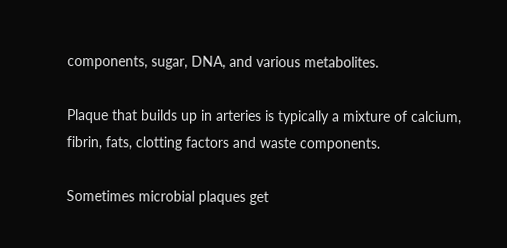components, sugar, DNA, and various metabolites.

Plaque that builds up in arteries is typically a mixture of calcium, fibrin, fats, clotting factors and waste components.

Sometimes microbial plaques get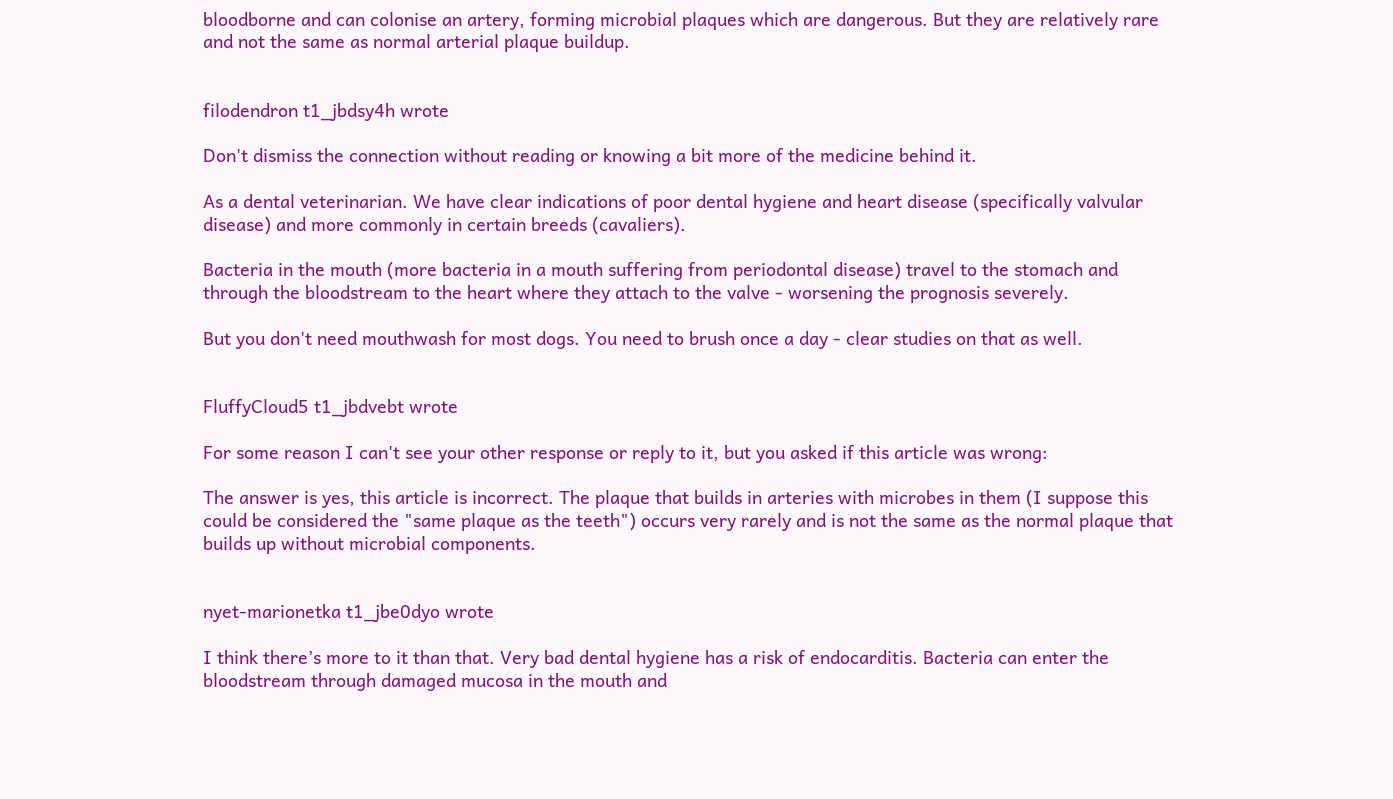bloodborne and can colonise an artery, forming microbial plaques which are dangerous. But they are relatively rare and not the same as normal arterial plaque buildup.


filodendron t1_jbdsy4h wrote

Don't dismiss the connection without reading or knowing a bit more of the medicine behind it.

As a dental veterinarian. We have clear indications of poor dental hygiene and heart disease (specifically valvular disease) and more commonly in certain breeds (cavaliers).

Bacteria in the mouth (more bacteria in a mouth suffering from periodontal disease) travel to the stomach and through the bloodstream to the heart where they attach to the valve - worsening the prognosis severely.

But you don't need mouthwash for most dogs. You need to brush once a day - clear studies on that as well.


FluffyCloud5 t1_jbdvebt wrote

For some reason I can't see your other response or reply to it, but you asked if this article was wrong:

The answer is yes, this article is incorrect. The plaque that builds in arteries with microbes in them (I suppose this could be considered the "same plaque as the teeth") occurs very rarely and is not the same as the normal plaque that builds up without microbial components.


nyet-marionetka t1_jbe0dyo wrote

I think there’s more to it than that. Very bad dental hygiene has a risk of endocarditis. Bacteria can enter the bloodstream through damaged mucosa in the mouth and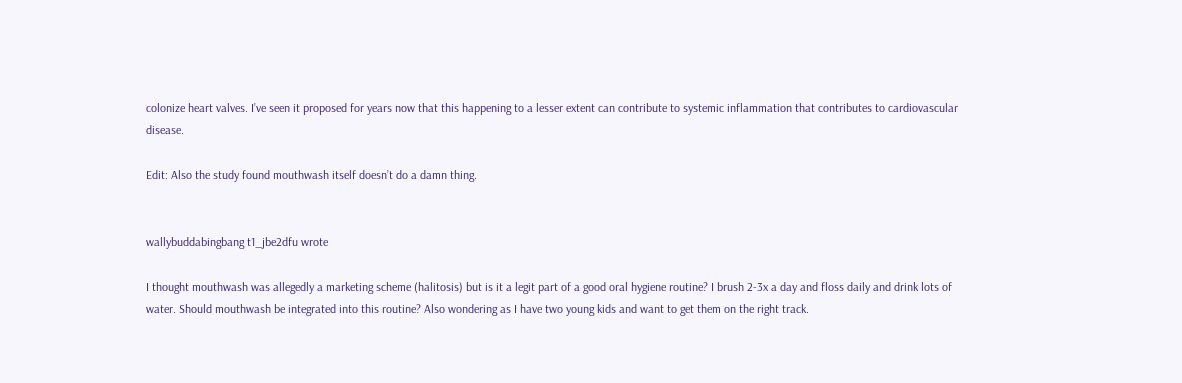colonize heart valves. I’ve seen it proposed for years now that this happening to a lesser extent can contribute to systemic inflammation that contributes to cardiovascular disease.

Edit: Also the study found mouthwash itself doesn’t do a damn thing.


wallybuddabingbang t1_jbe2dfu wrote

I thought mouthwash was allegedly a marketing scheme (halitosis) but is it a legit part of a good oral hygiene routine? I brush 2-3x a day and floss daily and drink lots of water. Should mouthwash be integrated into this routine? Also wondering as I have two young kids and want to get them on the right track.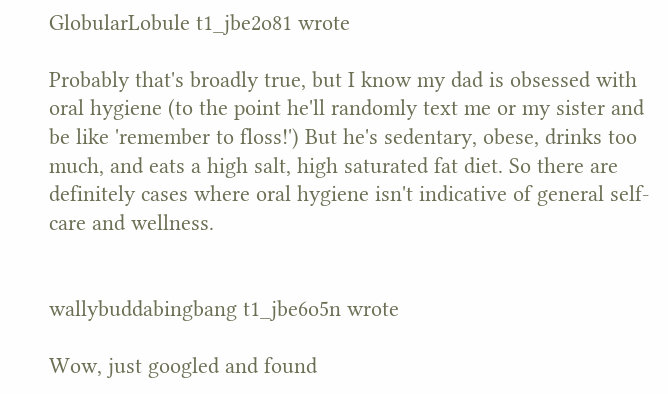GlobularLobule t1_jbe2o81 wrote

Probably that's broadly true, but I know my dad is obsessed with oral hygiene (to the point he'll randomly text me or my sister and be like 'remember to floss!') But he's sedentary, obese, drinks too much, and eats a high salt, high saturated fat diet. So there are definitely cases where oral hygiene isn't indicative of general self- care and wellness.


wallybuddabingbang t1_jbe6o5n wrote

Wow, just googled and found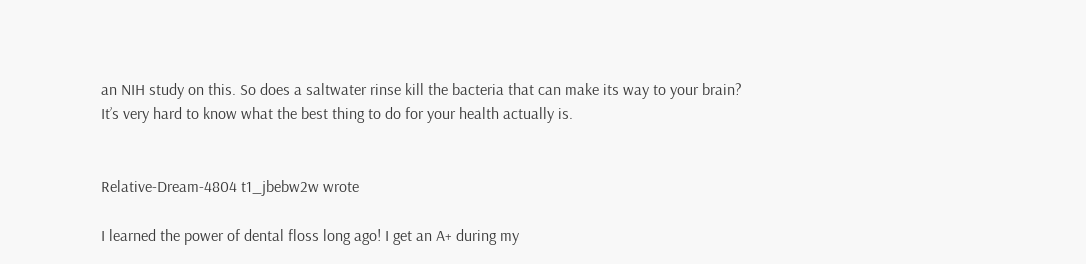an NIH study on this. So does a saltwater rinse kill the bacteria that can make its way to your brain? It’s very hard to know what the best thing to do for your health actually is.


Relative-Dream-4804 t1_jbebw2w wrote

I learned the power of dental floss long ago! I get an A+ during my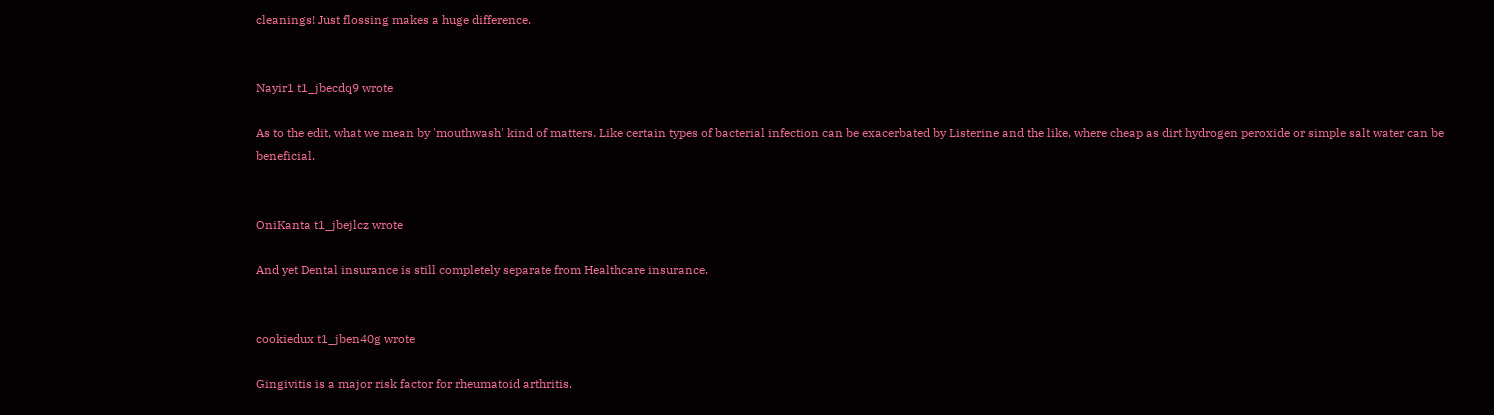cleanings! Just flossing makes a huge difference.


Nayir1 t1_jbecdq9 wrote

As to the edit, what we mean by 'mouthwash' kind of matters. Like certain types of bacterial infection can be exacerbated by Listerine and the like, where cheap as dirt hydrogen peroxide or simple salt water can be beneficial.


OniKanta t1_jbejlcz wrote

And yet Dental insurance is still completely separate from Healthcare insurance.


cookiedux t1_jben40g wrote

Gingivitis is a major risk factor for rheumatoid arthritis.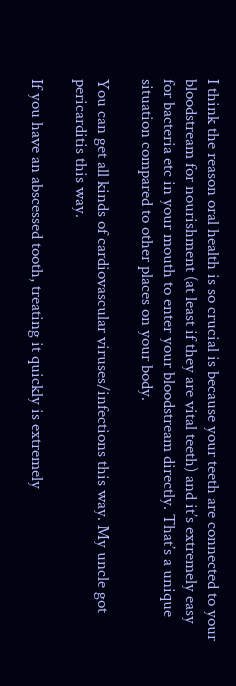I think the reason oral health is so crucial is because your teeth are connected to your bloodstream for nourishment (at least if they are vital teeth) and it’s extremely easy for bacteria etc in your mouth to enter your bloodstream directly. That’s a unique situation compared to other places on your body.

You can get all kinds of cardiovascular viruses/infections this way. My uncle got pericarditis this way.

If you have an abscessed tooth, treating it quickly is extremely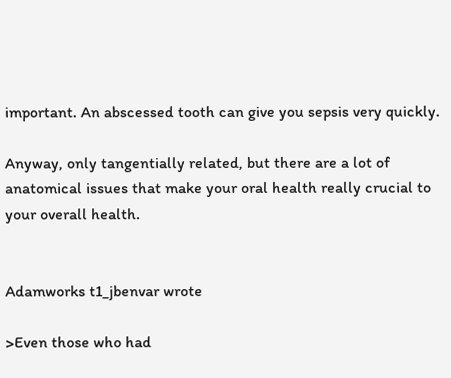important. An abscessed tooth can give you sepsis very quickly.

Anyway, only tangentially related, but there are a lot of anatomical issues that make your oral health really crucial to your overall health.


Adamworks t1_jbenvar wrote

>Even those who had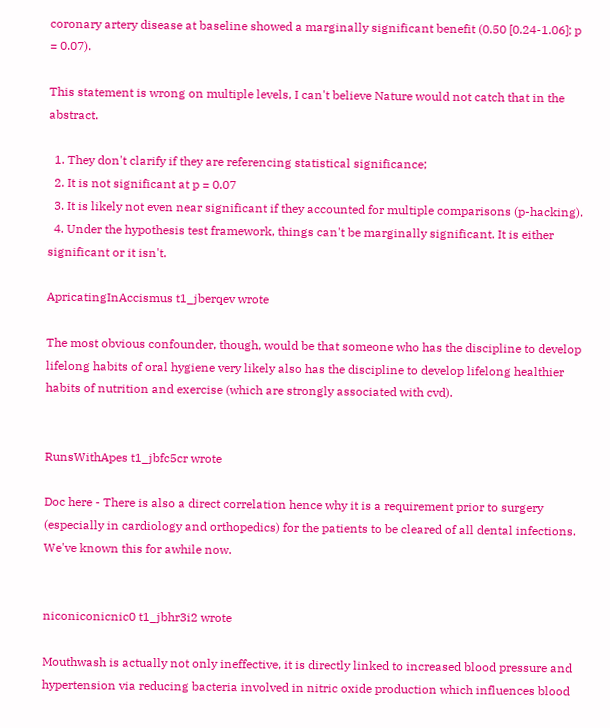coronary artery disease at baseline showed a marginally significant benefit (0.50 [0.24-1.06]; p = 0.07).

This statement is wrong on multiple levels, I can't believe Nature would not catch that in the abstract.

  1. They don't clarify if they are referencing statistical significance;
  2. It is not significant at p = 0.07
  3. It is likely not even near significant if they accounted for multiple comparisons (p-hacking).
  4. Under the hypothesis test framework, things can't be marginally significant. It is either significant or it isn't.

ApricatingInAccismus t1_jberqev wrote

The most obvious confounder, though, would be that someone who has the discipline to develop lifelong habits of oral hygiene very likely also has the discipline to develop lifelong healthier habits of nutrition and exercise (which are strongly associated with cvd).


RunsWithApes t1_jbfc5cr wrote

Doc here - There is also a direct correlation hence why it is a requirement prior to surgery (especially in cardiology and orthopedics) for the patients to be cleared of all dental infections. We've known this for awhile now.


niconiconicnic0 t1_jbhr3i2 wrote

Mouthwash is actually not only ineffective, it is directly linked to increased blood pressure and hypertension via reducing bacteria involved in nitric oxide production which influences blood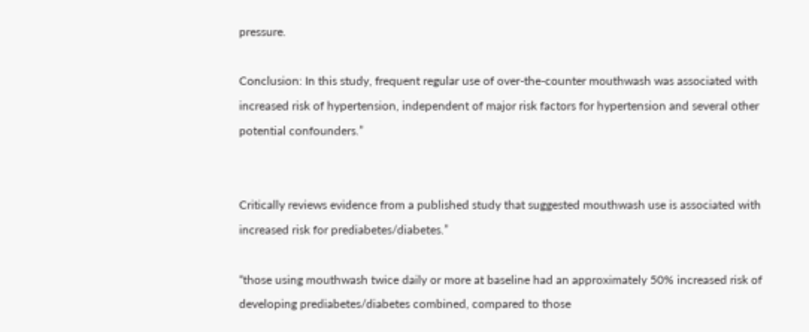pressure.

Conclusion: In this study, frequent regular use of over-the-counter mouthwash was associated with increased risk of hypertension, independent of major risk factors for hypertension and several other potential confounders.”


Critically reviews evidence from a published study that suggested mouthwash use is associated with increased risk for prediabetes/diabetes.”

“those using mouthwash twice daily or more at baseline had an approximately 50% increased risk of developing prediabetes/diabetes combined, compared to those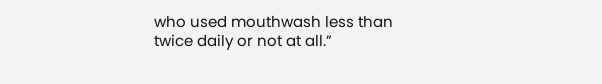who used mouthwash less than twice daily or not at all.”